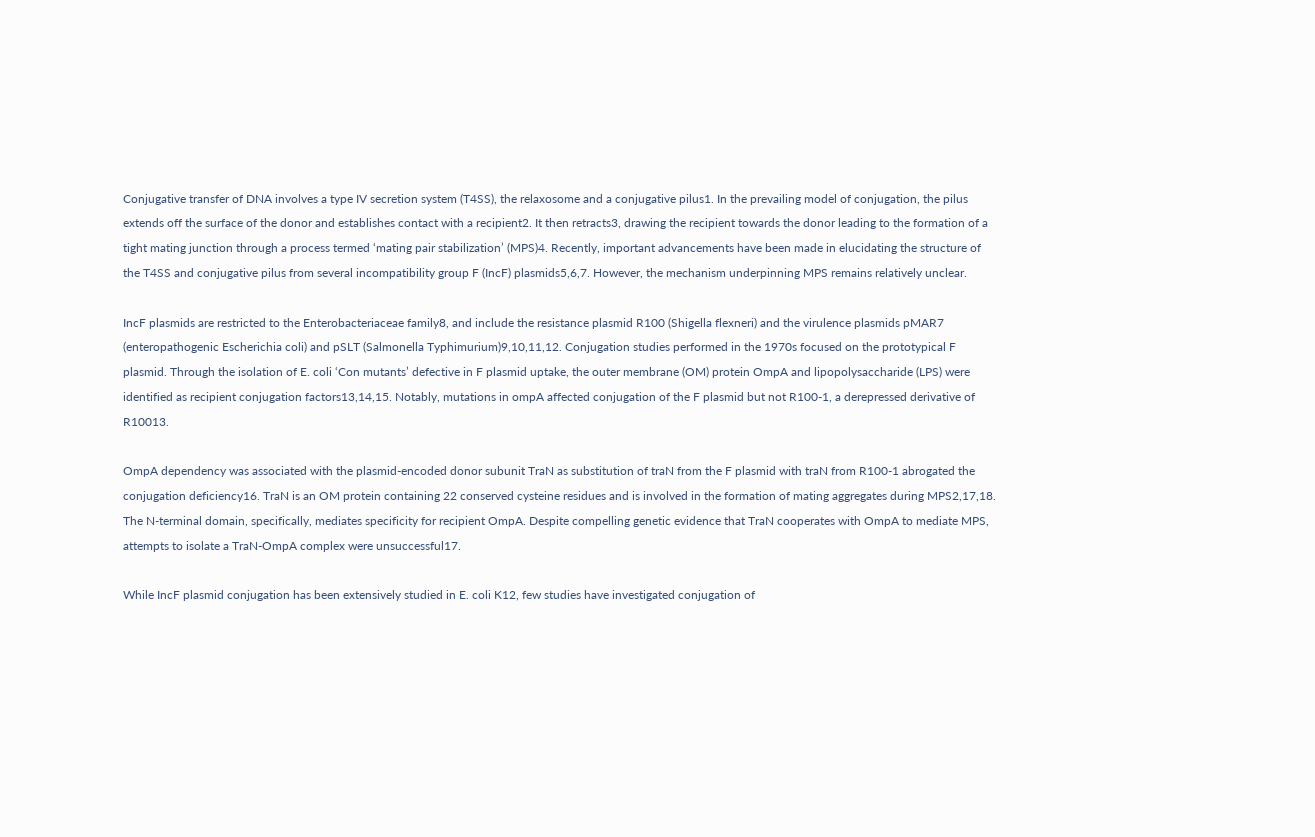Conjugative transfer of DNA involves a type IV secretion system (T4SS), the relaxosome and a conjugative pilus1. In the prevailing model of conjugation, the pilus extends off the surface of the donor and establishes contact with a recipient2. It then retracts3, drawing the recipient towards the donor leading to the formation of a tight mating junction through a process termed ‘mating pair stabilization’ (MPS)4. Recently, important advancements have been made in elucidating the structure of the T4SS and conjugative pilus from several incompatibility group F (IncF) plasmids5,6,7. However, the mechanism underpinning MPS remains relatively unclear.

IncF plasmids are restricted to the Enterobacteriaceae family8, and include the resistance plasmid R100 (Shigella flexneri) and the virulence plasmids pMAR7 (enteropathogenic Escherichia coli) and pSLT (Salmonella Typhimurium)9,10,11,12. Conjugation studies performed in the 1970s focused on the prototypical F plasmid. Through the isolation of E. coli ‘Con mutants’ defective in F plasmid uptake, the outer membrane (OM) protein OmpA and lipopolysaccharide (LPS) were identified as recipient conjugation factors13,14,15. Notably, mutations in ompA affected conjugation of the F plasmid but not R100-1, a derepressed derivative of R10013.

OmpA dependency was associated with the plasmid-encoded donor subunit TraN as substitution of traN from the F plasmid with traN from R100-1 abrogated the conjugation deficiency16. TraN is an OM protein containing 22 conserved cysteine residues and is involved in the formation of mating aggregates during MPS2,17,18. The N-terminal domain, specifically, mediates specificity for recipient OmpA. Despite compelling genetic evidence that TraN cooperates with OmpA to mediate MPS, attempts to isolate a TraN-OmpA complex were unsuccessful17.

While IncF plasmid conjugation has been extensively studied in E. coli K12, few studies have investigated conjugation of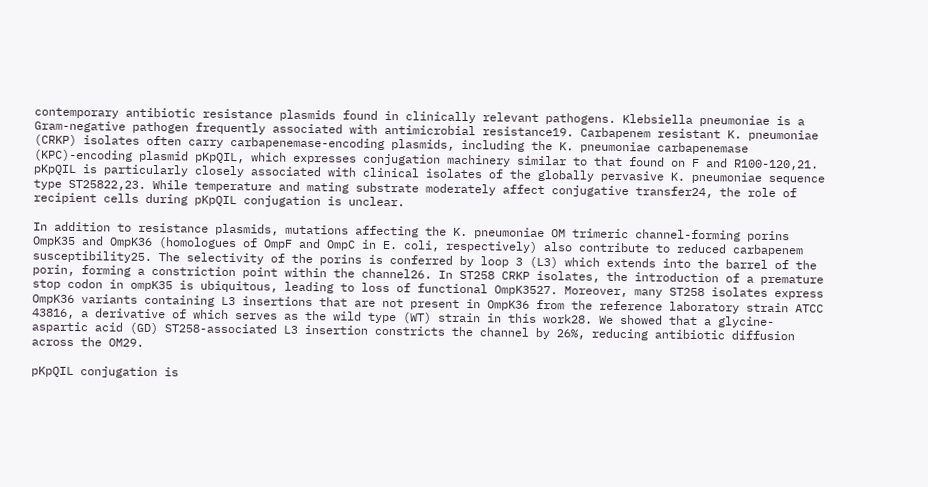contemporary antibiotic resistance plasmids found in clinically relevant pathogens. Klebsiella pneumoniae is a Gram-negative pathogen frequently associated with antimicrobial resistance19. Carbapenem resistant K. pneumoniae (CRKP) isolates often carry carbapenemase-encoding plasmids, including the K. pneumoniae carbapenemase (KPC)-encoding plasmid pKpQIL, which expresses conjugation machinery similar to that found on F and R100-120,21. pKpQIL is particularly closely associated with clinical isolates of the globally pervasive K. pneumoniae sequence type ST25822,23. While temperature and mating substrate moderately affect conjugative transfer24, the role of recipient cells during pKpQIL conjugation is unclear.

In addition to resistance plasmids, mutations affecting the K. pneumoniae OM trimeric channel-forming porins OmpK35 and OmpK36 (homologues of OmpF and OmpC in E. coli, respectively) also contribute to reduced carbapenem susceptibility25. The selectivity of the porins is conferred by loop 3 (L3) which extends into the barrel of the porin, forming a constriction point within the channel26. In ST258 CRKP isolates, the introduction of a premature stop codon in ompK35 is ubiquitous, leading to loss of functional OmpK3527. Moreover, many ST258 isolates express OmpK36 variants containing L3 insertions that are not present in OmpK36 from the reference laboratory strain ATCC 43816, a derivative of which serves as the wild type (WT) strain in this work28. We showed that a glycine-aspartic acid (GD) ST258-associated L3 insertion constricts the channel by 26%, reducing antibiotic diffusion across the OM29.

pKpQIL conjugation is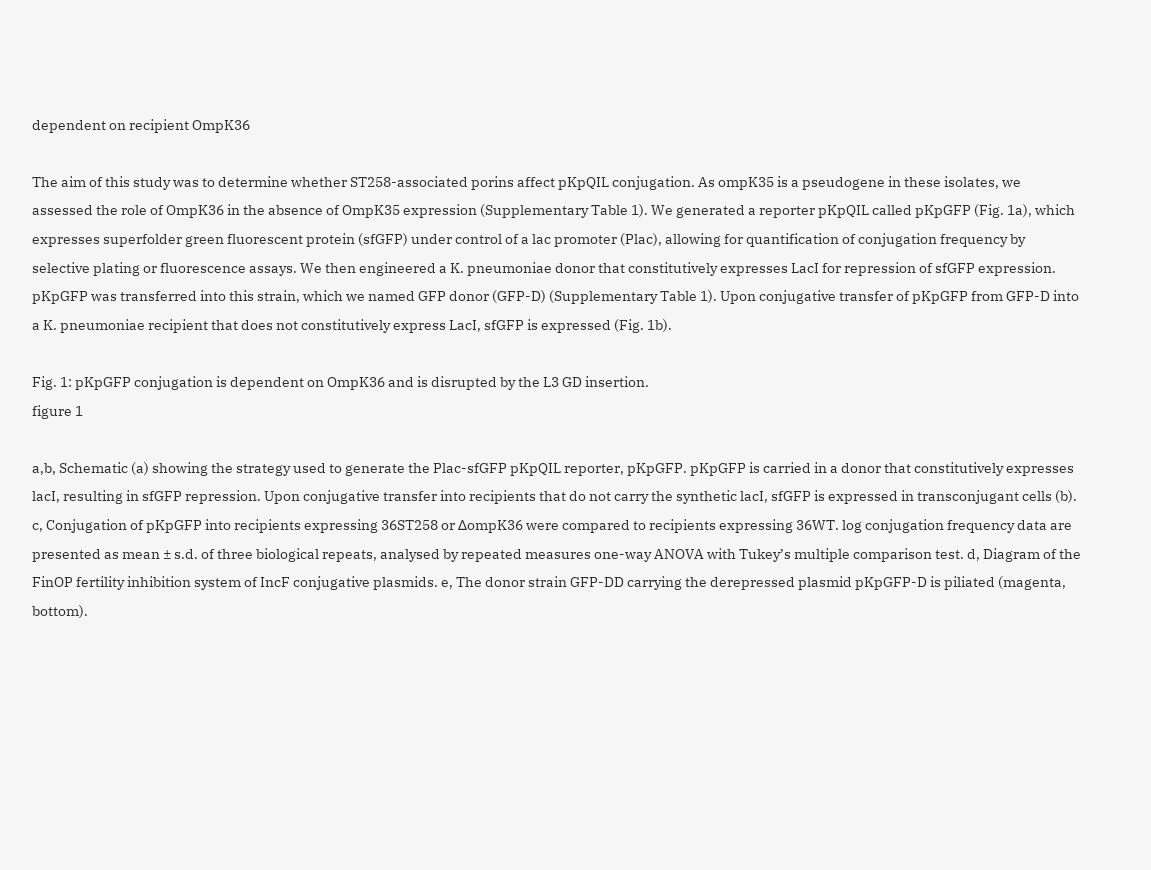dependent on recipient OmpK36

The aim of this study was to determine whether ST258-associated porins affect pKpQIL conjugation. As ompK35 is a pseudogene in these isolates, we assessed the role of OmpK36 in the absence of OmpK35 expression (Supplementary Table 1). We generated a reporter pKpQIL called pKpGFP (Fig. 1a), which expresses superfolder green fluorescent protein (sfGFP) under control of a lac promoter (Plac), allowing for quantification of conjugation frequency by selective plating or fluorescence assays. We then engineered a K. pneumoniae donor that constitutively expresses LacI for repression of sfGFP expression. pKpGFP was transferred into this strain, which we named GFP donor (GFP-D) (Supplementary Table 1). Upon conjugative transfer of pKpGFP from GFP-D into a K. pneumoniae recipient that does not constitutively express LacI, sfGFP is expressed (Fig. 1b).

Fig. 1: pKpGFP conjugation is dependent on OmpK36 and is disrupted by the L3 GD insertion.
figure 1

a,b, Schematic (a) showing the strategy used to generate the Plac-sfGFP pKpQIL reporter, pKpGFP. pKpGFP is carried in a donor that constitutively expresses lacI, resulting in sfGFP repression. Upon conjugative transfer into recipients that do not carry the synthetic lacI, sfGFP is expressed in transconjugant cells (b). c, Conjugation of pKpGFP into recipients expressing 36ST258 or ΔompK36 were compared to recipients expressing 36WT. log conjugation frequency data are presented as mean ± s.d. of three biological repeats, analysed by repeated measures one-way ANOVA with Tukey’s multiple comparison test. d, Diagram of the FinOP fertility inhibition system of IncF conjugative plasmids. e, The donor strain GFP-DD carrying the derepressed plasmid pKpGFP-D is piliated (magenta, bottom).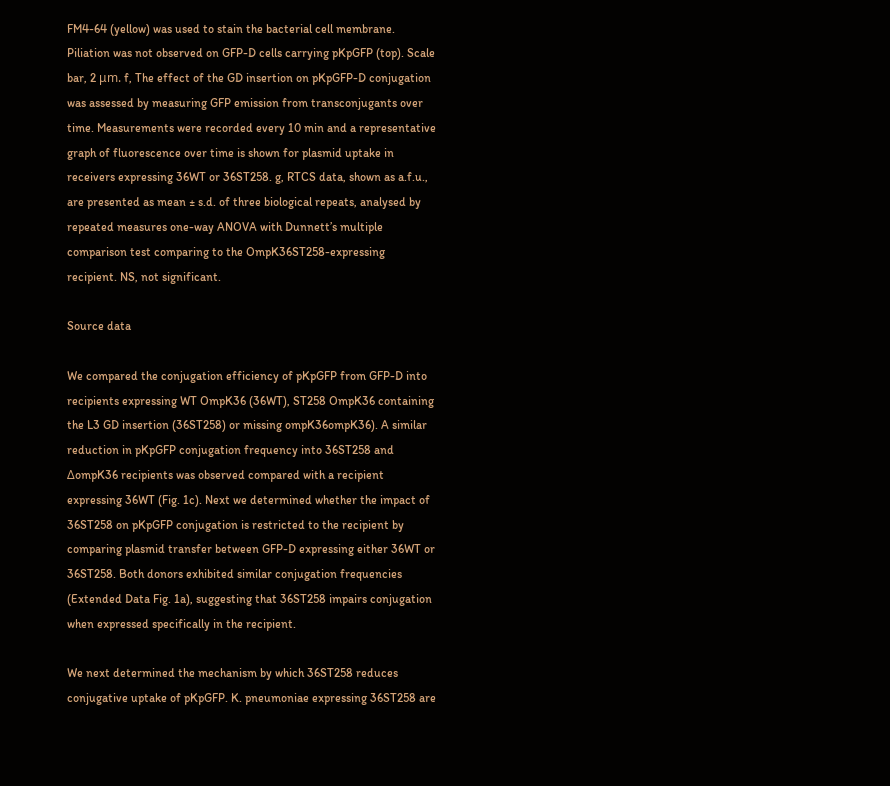FM4-64 (yellow) was used to stain the bacterial cell membrane. Piliation was not observed on GFP-D cells carrying pKpGFP (top). Scale bar, 2 μm. f, The effect of the GD insertion on pKpGFP-D conjugation was assessed by measuring GFP emission from transconjugants over time. Measurements were recorded every 10 min and a representative graph of fluorescence over time is shown for plasmid uptake in receivers expressing 36WT or 36ST258. g, RTCS data, shown as a.f.u., are presented as mean ± s.d. of three biological repeats, analysed by repeated measures one-way ANOVA with Dunnett’s multiple comparison test comparing to the OmpK36ST258-expressing recipient. NS, not significant.

Source data

We compared the conjugation efficiency of pKpGFP from GFP-D into recipients expressing WT OmpK36 (36WT), ST258 OmpK36 containing the L3 GD insertion (36ST258) or missing ompK36ompK36). A similar reduction in pKpGFP conjugation frequency into 36ST258 and ΔompK36 recipients was observed compared with a recipient expressing 36WT (Fig. 1c). Next we determined whether the impact of 36ST258 on pKpGFP conjugation is restricted to the recipient by comparing plasmid transfer between GFP-D expressing either 36WT or 36ST258. Both donors exhibited similar conjugation frequencies (Extended Data Fig. 1a), suggesting that 36ST258 impairs conjugation when expressed specifically in the recipient.

We next determined the mechanism by which 36ST258 reduces conjugative uptake of pKpGFP. K. pneumoniae expressing 36ST258 are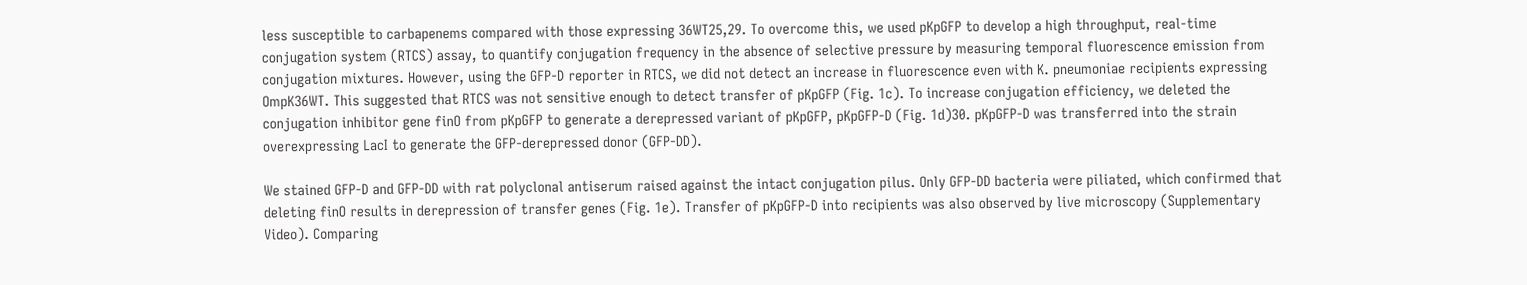less susceptible to carbapenems compared with those expressing 36WT25,29. To overcome this, we used pKpGFP to develop a high throughput, real-time conjugation system (RTCS) assay, to quantify conjugation frequency in the absence of selective pressure by measuring temporal fluorescence emission from conjugation mixtures. However, using the GFP-D reporter in RTCS, we did not detect an increase in fluorescence even with K. pneumoniae recipients expressing OmpK36WT. This suggested that RTCS was not sensitive enough to detect transfer of pKpGFP (Fig. 1c). To increase conjugation efficiency, we deleted the conjugation inhibitor gene finO from pKpGFP to generate a derepressed variant of pKpGFP, pKpGFP-D (Fig. 1d)30. pKpGFP-D was transferred into the strain overexpressing LacI to generate the GFP-derepressed donor (GFP-DD).

We stained GFP-D and GFP-DD with rat polyclonal antiserum raised against the intact conjugation pilus. Only GFP-DD bacteria were piliated, which confirmed that deleting finO results in derepression of transfer genes (Fig. 1e). Transfer of pKpGFP-D into recipients was also observed by live microscopy (Supplementary Video). Comparing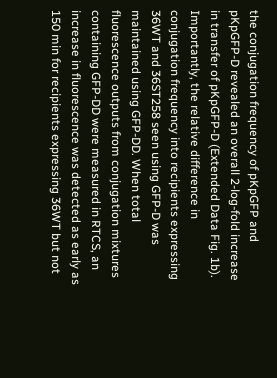the conjugation frequency of pKpGFP and pKpGFP-D revealed an overall 2-log-fold increase in transfer of pKpGFP-D (Extended Data Fig. 1b). Importantly, the relative difference in conjugation frequency into recipients expressing 36WT and 36ST258 seen using GFP-D was maintained using GFP-DD. When total fluorescence outputs from conjugation mixtures containing GFP-DD were measured in RTCS, an increase in fluorescence was detected as early as 150 min for recipients expressing 36WT but not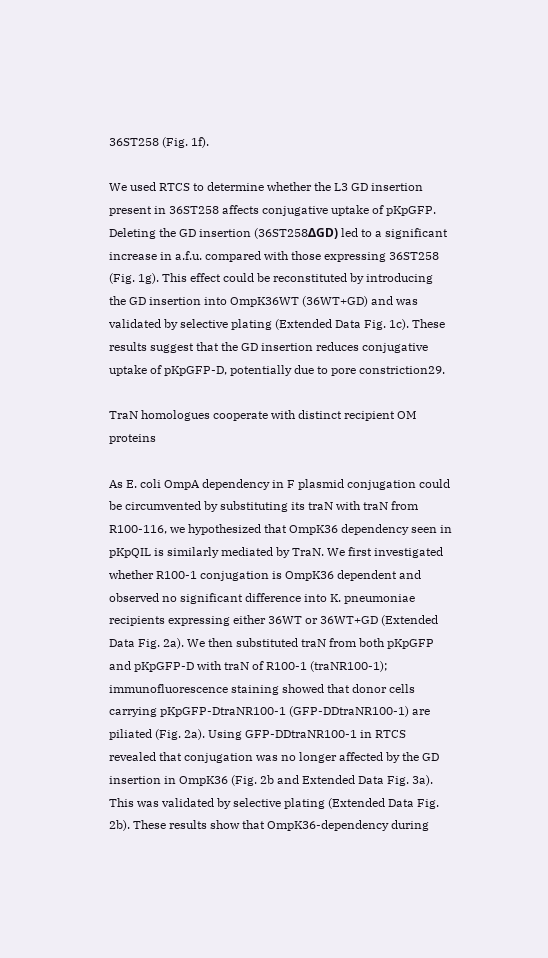36ST258 (Fig. 1f).

We used RTCS to determine whether the L3 GD insertion present in 36ST258 affects conjugative uptake of pKpGFP. Deleting the GD insertion (36ST258ΔGD) led to a significant increase in a.f.u. compared with those expressing 36ST258 (Fig. 1g). This effect could be reconstituted by introducing the GD insertion into OmpK36WT (36WT+GD) and was validated by selective plating (Extended Data Fig. 1c). These results suggest that the GD insertion reduces conjugative uptake of pKpGFP-D, potentially due to pore constriction29.

TraN homologues cooperate with distinct recipient OM proteins

As E. coli OmpA dependency in F plasmid conjugation could be circumvented by substituting its traN with traN from R100-116, we hypothesized that OmpK36 dependency seen in pKpQIL is similarly mediated by TraN. We first investigated whether R100-1 conjugation is OmpK36 dependent and observed no significant difference into K. pneumoniae recipients expressing either 36WT or 36WT+GD (Extended Data Fig. 2a). We then substituted traN from both pKpGFP and pKpGFP-D with traN of R100-1 (traNR100-1); immunofluorescence staining showed that donor cells carrying pKpGFP-DtraNR100-1 (GFP-DDtraNR100-1) are piliated (Fig. 2a). Using GFP-DDtraNR100-1 in RTCS revealed that conjugation was no longer affected by the GD insertion in OmpK36 (Fig. 2b and Extended Data Fig. 3a). This was validated by selective plating (Extended Data Fig. 2b). These results show that OmpK36-dependency during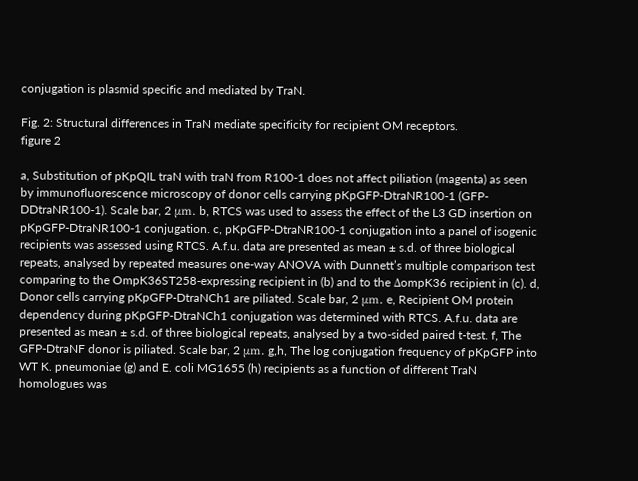conjugation is plasmid specific and mediated by TraN.

Fig. 2: Structural differences in TraN mediate specificity for recipient OM receptors.
figure 2

a, Substitution of pKpQIL traN with traN from R100-1 does not affect piliation (magenta) as seen by immunofluorescence microscopy of donor cells carrying pKpGFP-DtraNR100-1 (GFP-DDtraNR100-1). Scale bar, 2 μm. b, RTCS was used to assess the effect of the L3 GD insertion on pKpGFP-DtraNR100-1 conjugation. c, pKpGFP-DtraNR100-1 conjugation into a panel of isogenic recipients was assessed using RTCS. A.f.u. data are presented as mean ± s.d. of three biological repeats, analysed by repeated measures one-way ANOVA with Dunnett’s multiple comparison test comparing to the OmpK36ST258-expressing recipient in (b) and to the ΔompK36 recipient in (c). d, Donor cells carrying pKpGFP-DtraNCh1 are piliated. Scale bar, 2 μm. e, Recipient OM protein dependency during pKpGFP-DtraNCh1 conjugation was determined with RTCS. A.f.u. data are presented as mean ± s.d. of three biological repeats, analysed by a two-sided paired t-test. f, The GFP-DtraNF donor is piliated. Scale bar, 2 μm. g,h, The log conjugation frequency of pKpGFP into WT K. pneumoniae (g) and E. coli MG1655 (h) recipients as a function of different TraN homologues was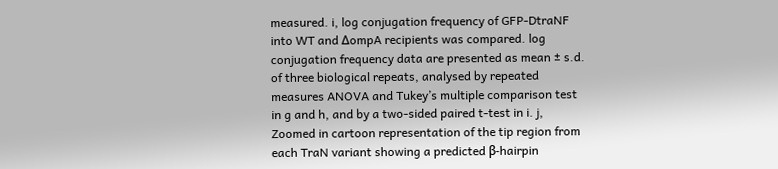measured. i, log conjugation frequency of GFP-DtraNF into WT and ΔompA recipients was compared. log conjugation frequency data are presented as mean ± s.d. of three biological repeats, analysed by repeated measures ANOVA and Tukey’s multiple comparison test in g and h, and by a two-sided paired t-test in i. j, Zoomed in cartoon representation of the tip region from each TraN variant showing a predicted β-hairpin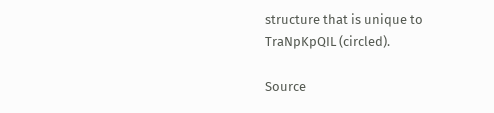structure that is unique to TraNpKpQIL (circled).

Source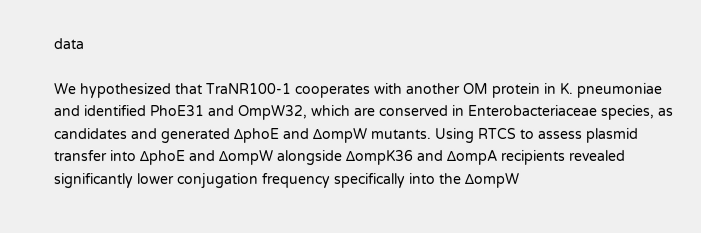data

We hypothesized that TraNR100-1 cooperates with another OM protein in K. pneumoniae and identified PhoE31 and OmpW32, which are conserved in Enterobacteriaceae species, as candidates and generated ΔphoE and ΔompW mutants. Using RTCS to assess plasmid transfer into ΔphoE and ΔompW alongside ΔompK36 and ΔompA recipients revealed significantly lower conjugation frequency specifically into the ΔompW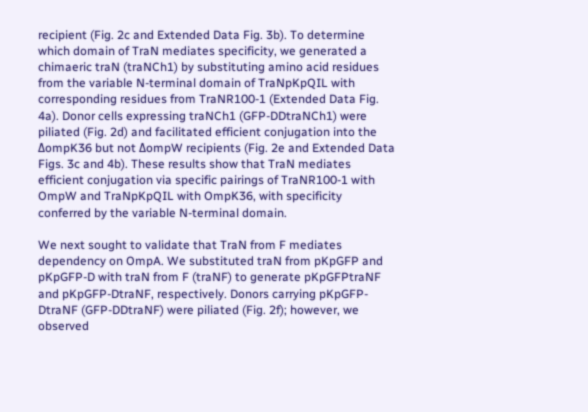recipient (Fig. 2c and Extended Data Fig. 3b). To determine which domain of TraN mediates specificity, we generated a chimaeric traN (traNCh1) by substituting amino acid residues from the variable N-terminal domain of TraNpKpQIL with corresponding residues from TraNR100-1 (Extended Data Fig. 4a). Donor cells expressing traNCh1 (GFP-DDtraNCh1) were piliated (Fig. 2d) and facilitated efficient conjugation into the ΔompK36 but not ΔompW recipients (Fig. 2e and Extended Data Figs. 3c and 4b). These results show that TraN mediates efficient conjugation via specific pairings of TraNR100-1 with OmpW and TraNpKpQIL with OmpK36, with specificity conferred by the variable N-terminal domain.

We next sought to validate that TraN from F mediates dependency on OmpA. We substituted traN from pKpGFP and pKpGFP-D with traN from F (traNF) to generate pKpGFPtraNF and pKpGFP-DtraNF, respectively. Donors carrying pKpGFP-DtraNF (GFP-DDtraNF) were piliated (Fig. 2f); however, we observed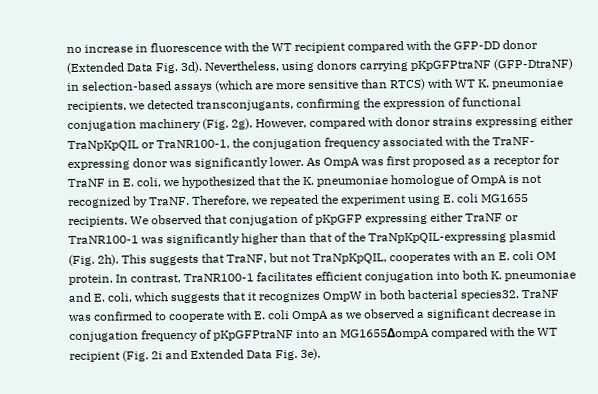no increase in fluorescence with the WT recipient compared with the GFP-DD donor (Extended Data Fig. 3d). Nevertheless, using donors carrying pKpGFPtraNF (GFP-DtraNF) in selection-based assays (which are more sensitive than RTCS) with WT K. pneumoniae recipients, we detected transconjugants, confirming the expression of functional conjugation machinery (Fig. 2g). However, compared with donor strains expressing either TraNpKpQIL or TraNR100-1, the conjugation frequency associated with the TraNF-expressing donor was significantly lower. As OmpA was first proposed as a receptor for TraNF in E. coli, we hypothesized that the K. pneumoniae homologue of OmpA is not recognized by TraNF. Therefore, we repeated the experiment using E. coli MG1655 recipients. We observed that conjugation of pKpGFP expressing either TraNF or TraNR100-1 was significantly higher than that of the TraNpKpQIL-expressing plasmid (Fig. 2h). This suggests that TraNF, but not TraNpKpQIL, cooperates with an E. coli OM protein. In contrast, TraNR100-1 facilitates efficient conjugation into both K. pneumoniae and E. coli, which suggests that it recognizes OmpW in both bacterial species32. TraNF was confirmed to cooperate with E. coli OmpA as we observed a significant decrease in conjugation frequency of pKpGFPtraNF into an MG1655ΔompA compared with the WT recipient (Fig. 2i and Extended Data Fig. 3e).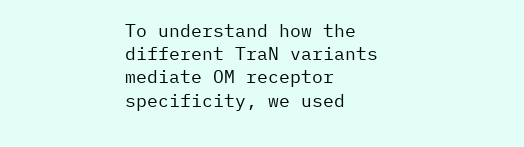To understand how the different TraN variants mediate OM receptor specificity, we used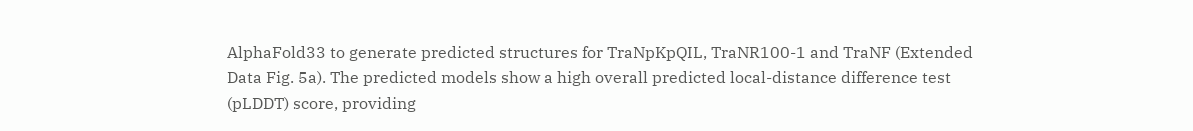AlphaFold33 to generate predicted structures for TraNpKpQIL, TraNR100-1 and TraNF (Extended Data Fig. 5a). The predicted models show a high overall predicted local-distance difference test (pLDDT) score, providing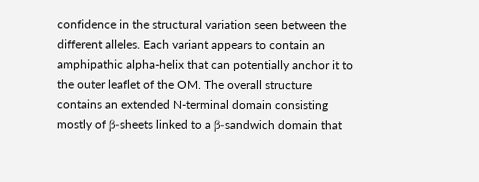confidence in the structural variation seen between the different alleles. Each variant appears to contain an amphipathic alpha-helix that can potentially anchor it to the outer leaflet of the OM. The overall structure contains an extended N-terminal domain consisting mostly of β-sheets linked to a β-sandwich domain that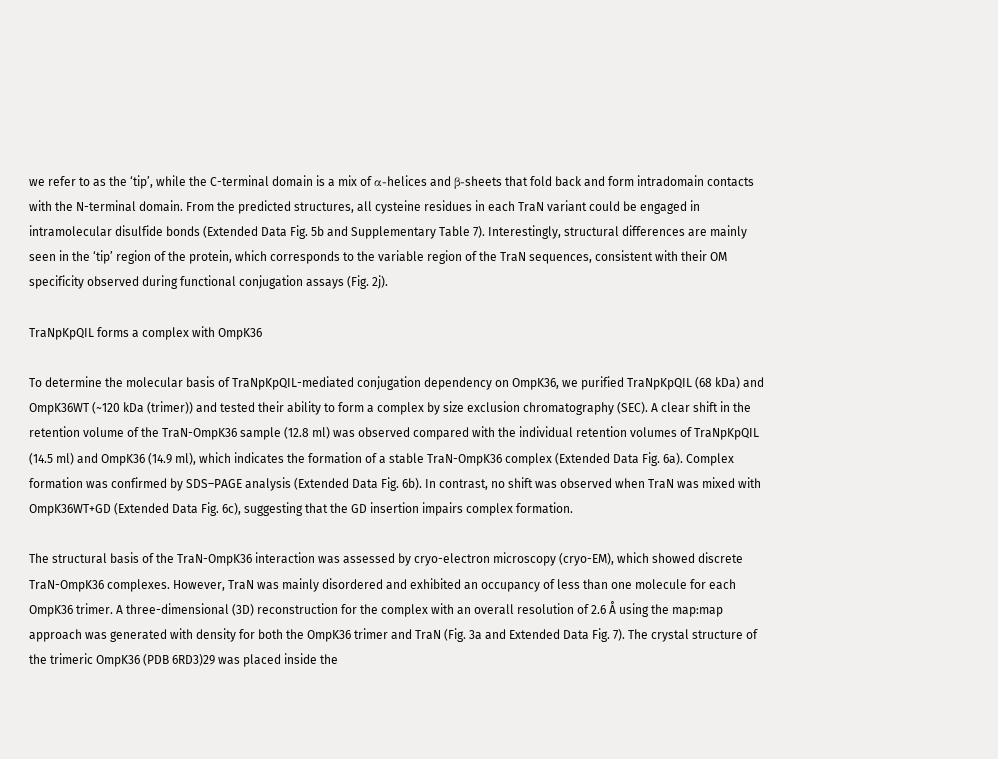we refer to as the ‘tip’, while the C-terminal domain is a mix of α-helices and β-sheets that fold back and form intradomain contacts with the N-terminal domain. From the predicted structures, all cysteine residues in each TraN variant could be engaged in intramolecular disulfide bonds (Extended Data Fig. 5b and Supplementary Table 7). Interestingly, structural differences are mainly seen in the ‘tip’ region of the protein, which corresponds to the variable region of the TraN sequences, consistent with their OM specificity observed during functional conjugation assays (Fig. 2j).

TraNpKpQIL forms a complex with OmpK36

To determine the molecular basis of TraNpKpQIL-mediated conjugation dependency on OmpK36, we purified TraNpKpQIL (68 kDa) and OmpK36WT (~120 kDa (trimer)) and tested their ability to form a complex by size exclusion chromatography (SEC). A clear shift in the retention volume of the TraN-OmpK36 sample (12.8 ml) was observed compared with the individual retention volumes of TraNpKpQIL (14.5 ml) and OmpK36 (14.9 ml), which indicates the formation of a stable TraN-OmpK36 complex (Extended Data Fig. 6a). Complex formation was confirmed by SDS–PAGE analysis (Extended Data Fig. 6b). In contrast, no shift was observed when TraN was mixed with OmpK36WT+GD (Extended Data Fig. 6c), suggesting that the GD insertion impairs complex formation.

The structural basis of the TraN-OmpK36 interaction was assessed by cryo-electron microscopy (cryo-EM), which showed discrete TraN-OmpK36 complexes. However, TraN was mainly disordered and exhibited an occupancy of less than one molecule for each OmpK36 trimer. A three-dimensional (3D) reconstruction for the complex with an overall resolution of 2.6 Å using the map:map approach was generated with density for both the OmpK36 trimer and TraN (Fig. 3a and Extended Data Fig. 7). The crystal structure of the trimeric OmpK36 (PDB 6RD3)29 was placed inside the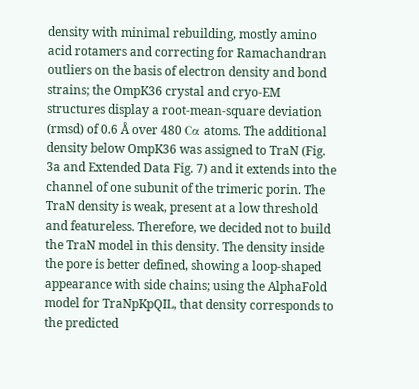density with minimal rebuilding, mostly amino acid rotamers and correcting for Ramachandran outliers on the basis of electron density and bond strains; the OmpK36 crystal and cryo-EM structures display a root-mean-square deviation (rmsd) of 0.6 Å over 480 Cα atoms. The additional density below OmpK36 was assigned to TraN (Fig. 3a and Extended Data Fig. 7) and it extends into the channel of one subunit of the trimeric porin. The TraN density is weak, present at a low threshold and featureless. Therefore, we decided not to build the TraN model in this density. The density inside the pore is better defined, showing a loop-shaped appearance with side chains; using the AlphaFold model for TraNpKpQIL, that density corresponds to the predicted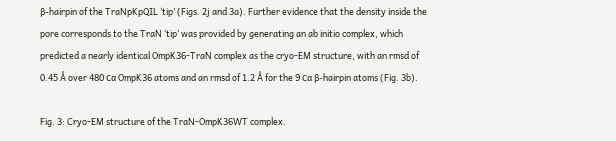β-hairpin of the TraNpKpQIL ‘tip’ (Figs. 2j and 3a). Further evidence that the density inside the pore corresponds to the TraN ‘tip’ was provided by generating an ab initio complex, which predicted a nearly identical OmpK36-TraN complex as the cryo-EM structure, with an rmsd of 0.45 Å over 480 Cα OmpK36 atoms and an rmsd of 1.2 Å for the 9 Cα β-hairpin atoms (Fig. 3b).

Fig. 3: Cryo-EM structure of the TraN-OmpK36WT complex.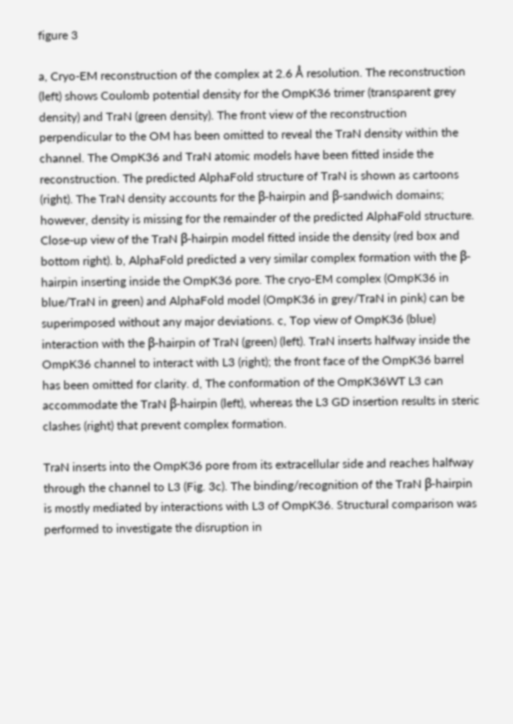figure 3

a, Cryo-EM reconstruction of the complex at 2.6 Å resolution. The reconstruction (left) shows Coulomb potential density for the OmpK36 trimer (transparent grey density) and TraN (green density). The front view of the reconstruction perpendicular to the OM has been omitted to reveal the TraN density within the channel. The OmpK36 and TraN atomic models have been fitted inside the reconstruction. The predicted AlphaFold structure of TraN is shown as cartoons (right). The TraN density accounts for the β-hairpin and β-sandwich domains; however, density is missing for the remainder of the predicted AlphaFold structure. Close-up view of the TraN β-hairpin model fitted inside the density (red box and bottom right). b, AlphaFold predicted a very similar complex formation with the β-hairpin inserting inside the OmpK36 pore. The cryo-EM complex (OmpK36 in blue/TraN in green) and AlphaFold model (OmpK36 in grey/TraN in pink) can be superimposed without any major deviations. c, Top view of OmpK36 (blue) interaction with the β-hairpin of TraN (green) (left). TraN inserts halfway inside the OmpK36 channel to interact with L3 (right); the front face of the OmpK36 barrel has been omitted for clarity. d, The conformation of the OmpK36WT L3 can accommodate the TraN β-hairpin (left), whereas the L3 GD insertion results in steric clashes (right) that prevent complex formation.

TraN inserts into the OmpK36 pore from its extracellular side and reaches halfway through the channel to L3 (Fig. 3c). The binding/recognition of the TraN β-hairpin is mostly mediated by interactions with L3 of OmpK36. Structural comparison was performed to investigate the disruption in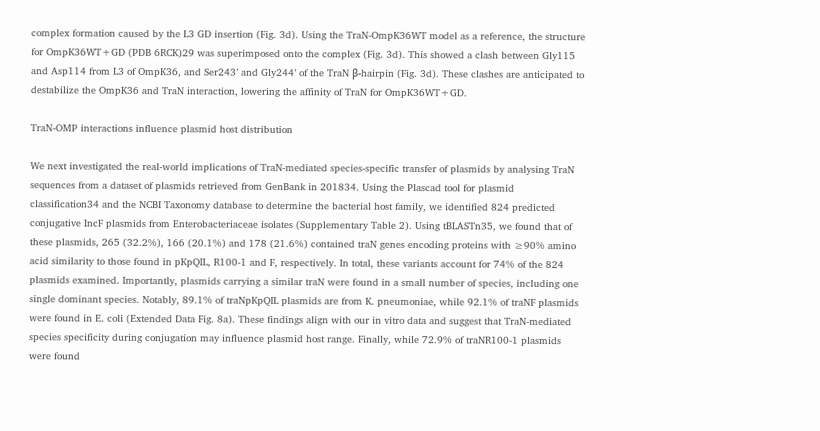complex formation caused by the L3 GD insertion (Fig. 3d). Using the TraN-OmpK36WT model as a reference, the structure for OmpK36WT+GD (PDB 6RCK)29 was superimposed onto the complex (Fig. 3d). This showed a clash between Gly115 and Asp114 from L3 of OmpK36, and Ser243’ and Gly244’ of the TraN β-hairpin (Fig. 3d). These clashes are anticipated to destabilize the OmpK36 and TraN interaction, lowering the affinity of TraN for OmpK36WT+GD.

TraN-OMP interactions influence plasmid host distribution

We next investigated the real-world implications of TraN-mediated species-specific transfer of plasmids by analysing TraN sequences from a dataset of plasmids retrieved from GenBank in 201834. Using the Plascad tool for plasmid classification34 and the NCBI Taxonomy database to determine the bacterial host family, we identified 824 predicted conjugative IncF plasmids from Enterobacteriaceae isolates (Supplementary Table 2). Using tBLASTn35, we found that of these plasmids, 265 (32.2%), 166 (20.1%) and 178 (21.6%) contained traN genes encoding proteins with ≥90% amino acid similarity to those found in pKpQIL, R100-1 and F, respectively. In total, these variants account for 74% of the 824 plasmids examined. Importantly, plasmids carrying a similar traN were found in a small number of species, including one single dominant species. Notably, 89.1% of traNpKpQIL plasmids are from K. pneumoniae, while 92.1% of traNF plasmids were found in E. coli (Extended Data Fig. 8a). These findings align with our in vitro data and suggest that TraN-mediated species specificity during conjugation may influence plasmid host range. Finally, while 72.9% of traNR100-1 plasmids were found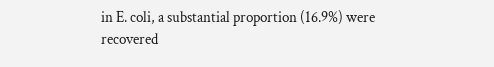in E. coli, a substantial proportion (16.9%) were recovered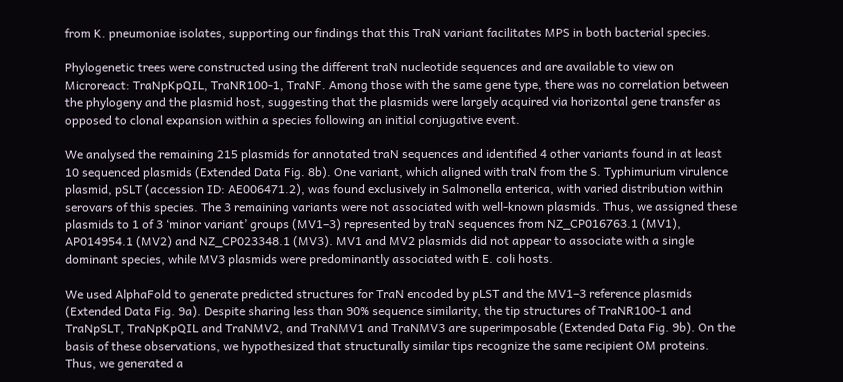from K. pneumoniae isolates, supporting our findings that this TraN variant facilitates MPS in both bacterial species.

Phylogenetic trees were constructed using the different traN nucleotide sequences and are available to view on Microreact: TraNpKpQIL, TraNR100-1, TraNF. Among those with the same gene type, there was no correlation between the phylogeny and the plasmid host, suggesting that the plasmids were largely acquired via horizontal gene transfer as opposed to clonal expansion within a species following an initial conjugative event.

We analysed the remaining 215 plasmids for annotated traN sequences and identified 4 other variants found in at least 10 sequenced plasmids (Extended Data Fig. 8b). One variant, which aligned with traN from the S. Typhimurium virulence plasmid, pSLT (accession ID: AE006471.2), was found exclusively in Salmonella enterica, with varied distribution within serovars of this species. The 3 remaining variants were not associated with well-known plasmids. Thus, we assigned these plasmids to 1 of 3 ‘minor variant’ groups (MV1–3) represented by traN sequences from NZ_CP016763.1 (MV1), AP014954.1 (MV2) and NZ_CP023348.1 (MV3). MV1 and MV2 plasmids did not appear to associate with a single dominant species, while MV3 plasmids were predominantly associated with E. coli hosts.

We used AlphaFold to generate predicted structures for TraN encoded by pLST and the MV1–3 reference plasmids (Extended Data Fig. 9a). Despite sharing less than 90% sequence similarity, the tip structures of TraNR100-1 and TraNpSLT, TraNpKpQIL and TraNMV2, and TraNMV1 and TraNMV3 are superimposable (Extended Data Fig. 9b). On the basis of these observations, we hypothesized that structurally similar tips recognize the same recipient OM proteins. Thus, we generated a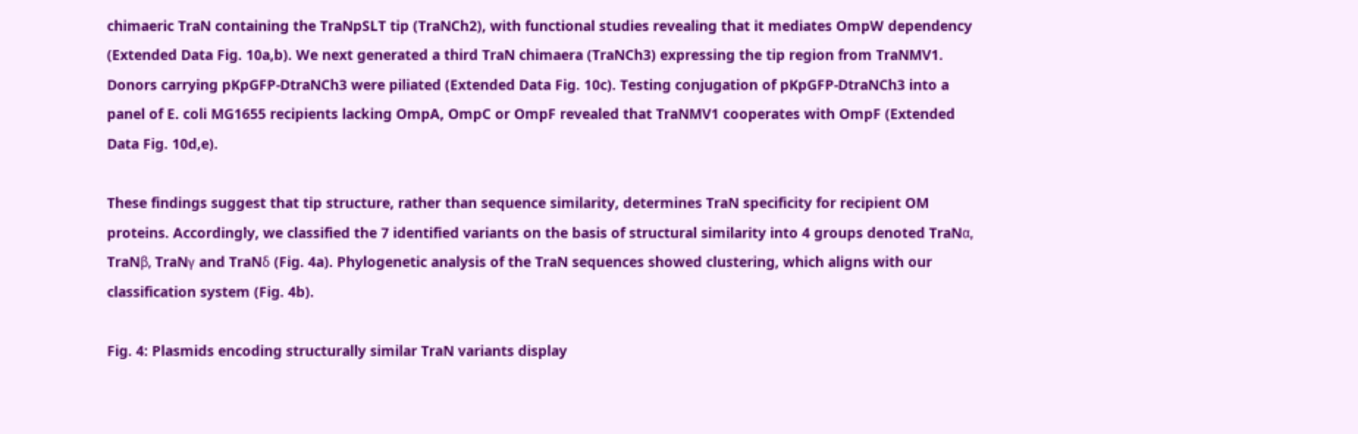chimaeric TraN containing the TraNpSLT tip (TraNCh2), with functional studies revealing that it mediates OmpW dependency (Extended Data Fig. 10a,b). We next generated a third TraN chimaera (TraNCh3) expressing the tip region from TraNMV1. Donors carrying pKpGFP-DtraNCh3 were piliated (Extended Data Fig. 10c). Testing conjugation of pKpGFP-DtraNCh3 into a panel of E. coli MG1655 recipients lacking OmpA, OmpC or OmpF revealed that TraNMV1 cooperates with OmpF (Extended Data Fig. 10d,e).

These findings suggest that tip structure, rather than sequence similarity, determines TraN specificity for recipient OM proteins. Accordingly, we classified the 7 identified variants on the basis of structural similarity into 4 groups denoted TraNα, TraNβ, TraNγ and TraNδ (Fig. 4a). Phylogenetic analysis of the TraN sequences showed clustering, which aligns with our classification system (Fig. 4b).

Fig. 4: Plasmids encoding structurally similar TraN variants display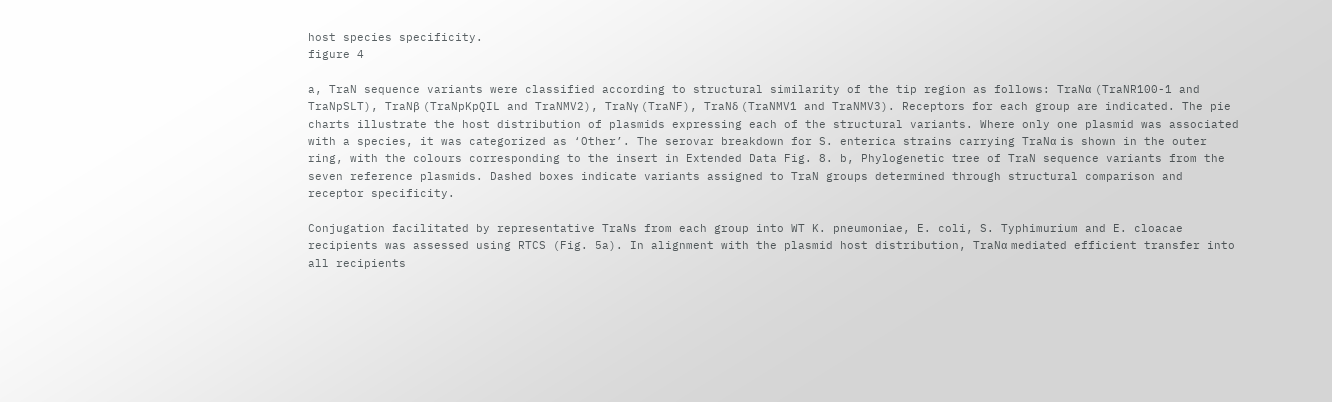host species specificity.
figure 4

a, TraN sequence variants were classified according to structural similarity of the tip region as follows: TraNα (TraNR100-1 and TraNpSLT), TraNβ (TraNpKpQIL and TraNMV2), TraNγ (TraNF), TraNδ (TraNMV1 and TraNMV3). Receptors for each group are indicated. The pie charts illustrate the host distribution of plasmids expressing each of the structural variants. Where only one plasmid was associated with a species, it was categorized as ‘Other’. The serovar breakdown for S. enterica strains carrying TraNα is shown in the outer ring, with the colours corresponding to the insert in Extended Data Fig. 8. b, Phylogenetic tree of TraN sequence variants from the seven reference plasmids. Dashed boxes indicate variants assigned to TraN groups determined through structural comparison and receptor specificity.

Conjugation facilitated by representative TraNs from each group into WT K. pneumoniae, E. coli, S. Typhimurium and E. cloacae recipients was assessed using RTCS (Fig. 5a). In alignment with the plasmid host distribution, TraNα mediated efficient transfer into all recipients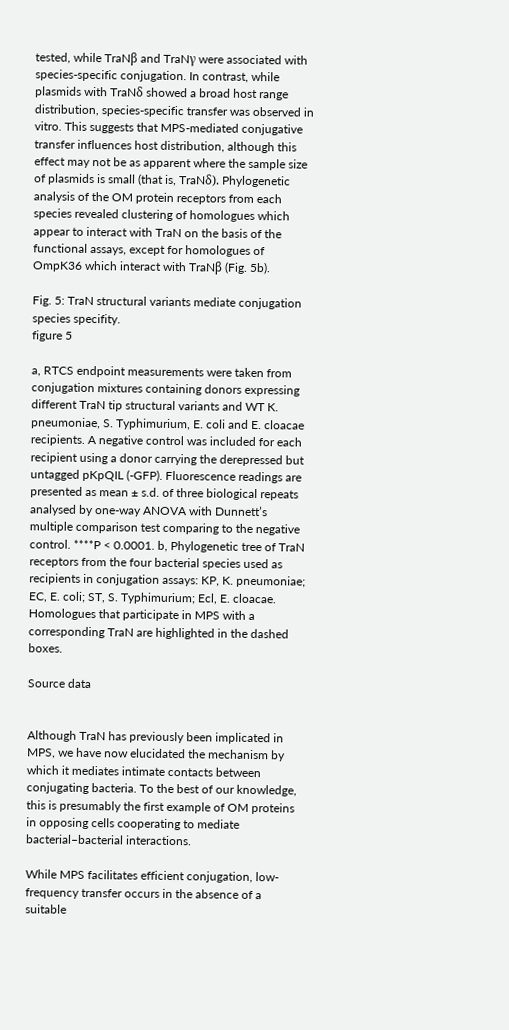tested, while TraNβ and TraNγ were associated with species-specific conjugation. In contrast, while plasmids with TraNδ showed a broad host range distribution, species-specific transfer was observed in vitro. This suggests that MPS-mediated conjugative transfer influences host distribution, although this effect may not be as apparent where the sample size of plasmids is small (that is, TraNδ). Phylogenetic analysis of the OM protein receptors from each species revealed clustering of homologues which appear to interact with TraN on the basis of the functional assays, except for homologues of OmpK36 which interact with TraNβ (Fig. 5b).

Fig. 5: TraN structural variants mediate conjugation species specifity.
figure 5

a, RTCS endpoint measurements were taken from conjugation mixtures containing donors expressing different TraN tip structural variants and WT K. pneumoniae, S. Typhimurium, E. coli and E. cloacae recipients. A negative control was included for each recipient using a donor carrying the derepressed but untagged pKpQIL (-GFP). Fluorescence readings are presented as mean ± s.d. of three biological repeats analysed by one-way ANOVA with Dunnett’s multiple comparison test comparing to the negative control. ****P < 0.0001. b, Phylogenetic tree of TraN receptors from the four bacterial species used as recipients in conjugation assays: KP, K. pneumoniae; EC, E. coli; ST, S. Typhimurium; Ecl, E. cloacae. Homologues that participate in MPS with a corresponding TraN are highlighted in the dashed boxes.

Source data


Although TraN has previously been implicated in MPS, we have now elucidated the mechanism by which it mediates intimate contacts between conjugating bacteria. To the best of our knowledge, this is presumably the first example of OM proteins in opposing cells cooperating to mediate bacterial–bacterial interactions.

While MPS facilitates efficient conjugation, low-frequency transfer occurs in the absence of a suitable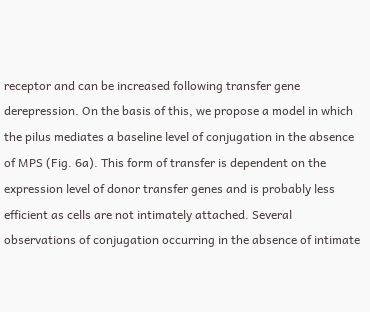receptor and can be increased following transfer gene derepression. On the basis of this, we propose a model in which the pilus mediates a baseline level of conjugation in the absence of MPS (Fig. 6a). This form of transfer is dependent on the expression level of donor transfer genes and is probably less efficient as cells are not intimately attached. Several observations of conjugation occurring in the absence of intimate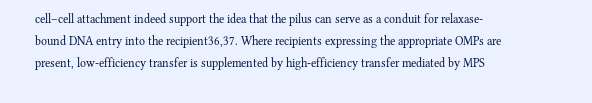cell–cell attachment indeed support the idea that the pilus can serve as a conduit for relaxase-bound DNA entry into the recipient36,37. Where recipients expressing the appropriate OMPs are present, low-efficiency transfer is supplemented by high-efficiency transfer mediated by MPS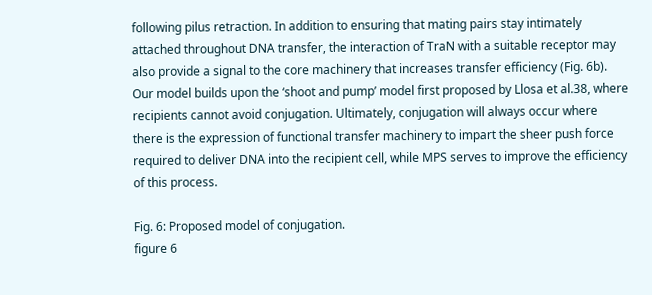following pilus retraction. In addition to ensuring that mating pairs stay intimately attached throughout DNA transfer, the interaction of TraN with a suitable receptor may also provide a signal to the core machinery that increases transfer efficiency (Fig. 6b). Our model builds upon the ‘shoot and pump’ model first proposed by Llosa et al.38, where recipients cannot avoid conjugation. Ultimately, conjugation will always occur where there is the expression of functional transfer machinery to impart the sheer push force required to deliver DNA into the recipient cell, while MPS serves to improve the efficiency of this process.

Fig. 6: Proposed model of conjugation.
figure 6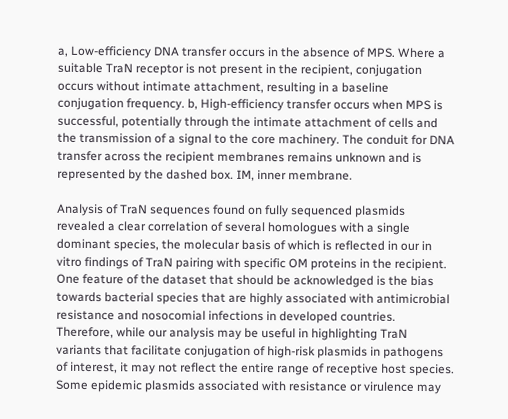a, Low-efficiency DNA transfer occurs in the absence of MPS. Where a suitable TraN receptor is not present in the recipient, conjugation occurs without intimate attachment, resulting in a baseline conjugation frequency. b, High-efficiency transfer occurs when MPS is successful, potentially through the intimate attachment of cells and the transmission of a signal to the core machinery. The conduit for DNA transfer across the recipient membranes remains unknown and is represented by the dashed box. IM, inner membrane.

Analysis of TraN sequences found on fully sequenced plasmids revealed a clear correlation of several homologues with a single dominant species, the molecular basis of which is reflected in our in vitro findings of TraN pairing with specific OM proteins in the recipient. One feature of the dataset that should be acknowledged is the bias towards bacterial species that are highly associated with antimicrobial resistance and nosocomial infections in developed countries. Therefore, while our analysis may be useful in highlighting TraN variants that facilitate conjugation of high-risk plasmids in pathogens of interest, it may not reflect the entire range of receptive host species. Some epidemic plasmids associated with resistance or virulence may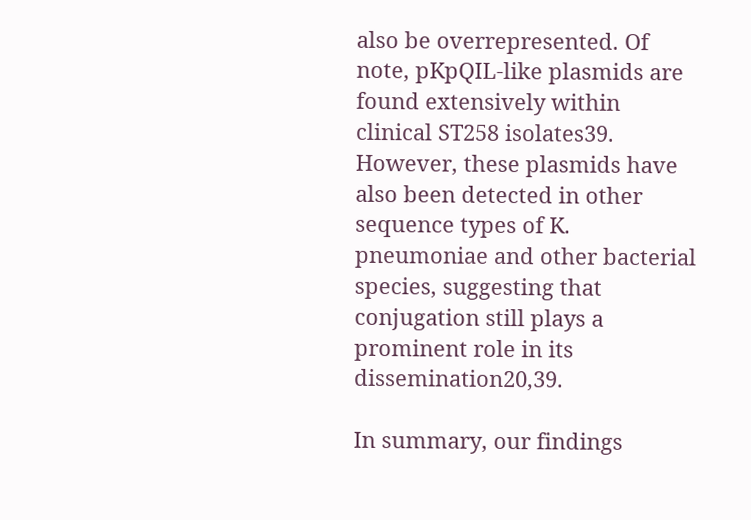also be overrepresented. Of note, pKpQIL-like plasmids are found extensively within clinical ST258 isolates39. However, these plasmids have also been detected in other sequence types of K. pneumoniae and other bacterial species, suggesting that conjugation still plays a prominent role in its dissemination20,39.

In summary, our findings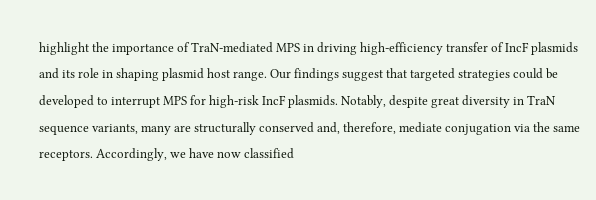highlight the importance of TraN-mediated MPS in driving high-efficiency transfer of IncF plasmids and its role in shaping plasmid host range. Our findings suggest that targeted strategies could be developed to interrupt MPS for high-risk IncF plasmids. Notably, despite great diversity in TraN sequence variants, many are structurally conserved and, therefore, mediate conjugation via the same receptors. Accordingly, we have now classified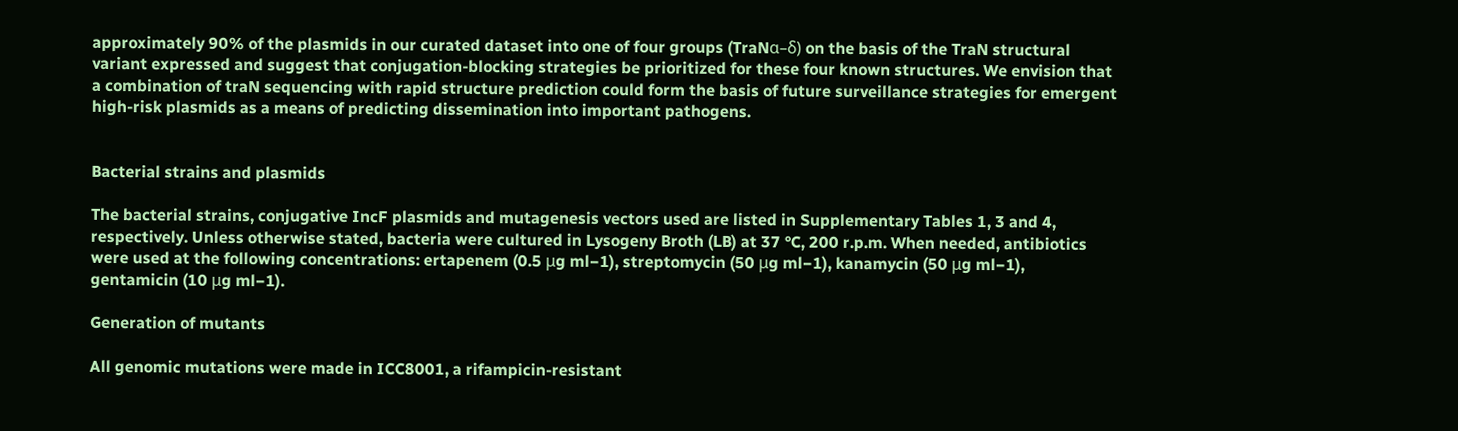approximately 90% of the plasmids in our curated dataset into one of four groups (TraNα–δ) on the basis of the TraN structural variant expressed and suggest that conjugation-blocking strategies be prioritized for these four known structures. We envision that a combination of traN sequencing with rapid structure prediction could form the basis of future surveillance strategies for emergent high-risk plasmids as a means of predicting dissemination into important pathogens.


Bacterial strains and plasmids

The bacterial strains, conjugative IncF plasmids and mutagenesis vectors used are listed in Supplementary Tables 1, 3 and 4, respectively. Unless otherwise stated, bacteria were cultured in Lysogeny Broth (LB) at 37 °C, 200 r.p.m. When needed, antibiotics were used at the following concentrations: ertapenem (0.5 μg ml−1), streptomycin (50 μg ml−1), kanamycin (50 μg ml−1), gentamicin (10 μg ml−1).

Generation of mutants

All genomic mutations were made in ICC8001, a rifampicin-resistant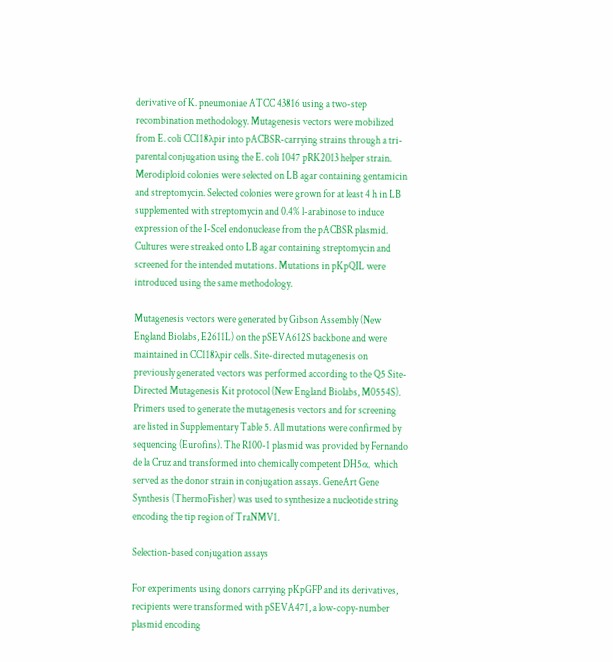derivative of K. pneumoniae ATCC 43816 using a two-step recombination methodology. Mutagenesis vectors were mobilized from E. coli CC118λpir into pACBSR-carrying strains through a tri-parental conjugation using the E. coli 1047 pRK2013 helper strain. Merodiploid colonies were selected on LB agar containing gentamicin and streptomycin. Selected colonies were grown for at least 4 h in LB supplemented with streptomycin and 0.4% l-arabinose to induce expression of the I-SceI endonuclease from the pACBSR plasmid. Cultures were streaked onto LB agar containing streptomycin and screened for the intended mutations. Mutations in pKpQIL were introduced using the same methodology.

Mutagenesis vectors were generated by Gibson Assembly (New England Biolabs, E2611L) on the pSEVA612S backbone and were maintained in CC118λpir cells. Site-directed mutagenesis on previously generated vectors was performed according to the Q5 Site-Directed Mutagenesis Kit protocol (New England Biolabs, M0554S). Primers used to generate the mutagenesis vectors and for screening are listed in Supplementary Table 5. All mutations were confirmed by sequencing (Eurofins). The R100-1 plasmid was provided by Fernando de la Cruz and transformed into chemically competent DH5α, which served as the donor strain in conjugation assays. GeneArt Gene Synthesis (ThermoFisher) was used to synthesize a nucleotide string encoding the tip region of TraNMV1.

Selection-based conjugation assays

For experiments using donors carrying pKpGFP and its derivatives, recipients were transformed with pSEVA471, a low-copy-number plasmid encoding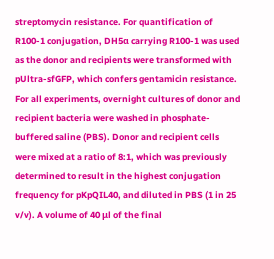streptomycin resistance. For quantification of R100-1 conjugation, DH5α carrying R100-1 was used as the donor and recipients were transformed with pUltra-sfGFP, which confers gentamicin resistance. For all experiments, overnight cultures of donor and recipient bacteria were washed in phosphate-buffered saline (PBS). Donor and recipient cells were mixed at a ratio of 8:1, which was previously determined to result in the highest conjugation frequency for pKpQIL40, and diluted in PBS (1 in 25 v/v). A volume of 40 μl of the final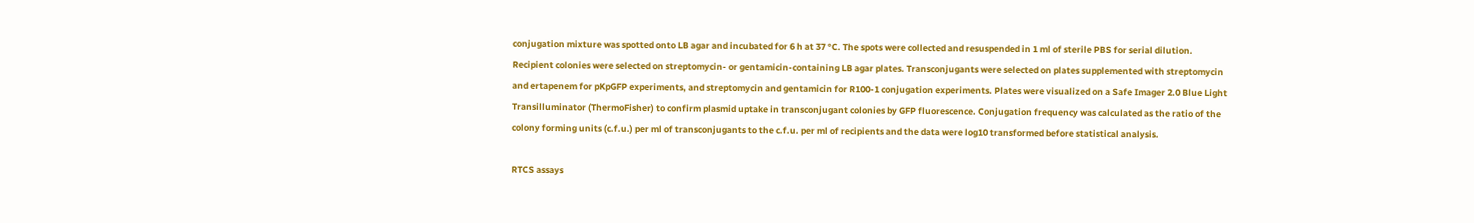conjugation mixture was spotted onto LB agar and incubated for 6 h at 37 °C. The spots were collected and resuspended in 1 ml of sterile PBS for serial dilution. Recipient colonies were selected on streptomycin- or gentamicin-containing LB agar plates. Transconjugants were selected on plates supplemented with streptomycin and ertapenem for pKpGFP experiments, and streptomycin and gentamicin for R100-1 conjugation experiments. Plates were visualized on a Safe Imager 2.0 Blue Light Transilluminator (ThermoFisher) to confirm plasmid uptake in transconjugant colonies by GFP fluorescence. Conjugation frequency was calculated as the ratio of the colony forming units (c.f.u.) per ml of transconjugants to the c.f.u. per ml of recipients and the data were log10 transformed before statistical analysis.

RTCS assays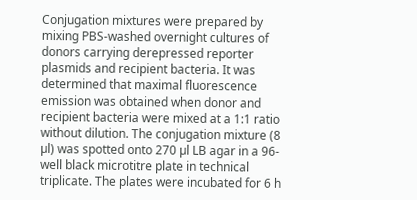Conjugation mixtures were prepared by mixing PBS-washed overnight cultures of donors carrying derepressed reporter plasmids and recipient bacteria. It was determined that maximal fluorescence emission was obtained when donor and recipient bacteria were mixed at a 1:1 ratio without dilution. The conjugation mixture (8 µl) was spotted onto 270 µl LB agar in a 96-well black microtitre plate in technical triplicate. The plates were incubated for 6 h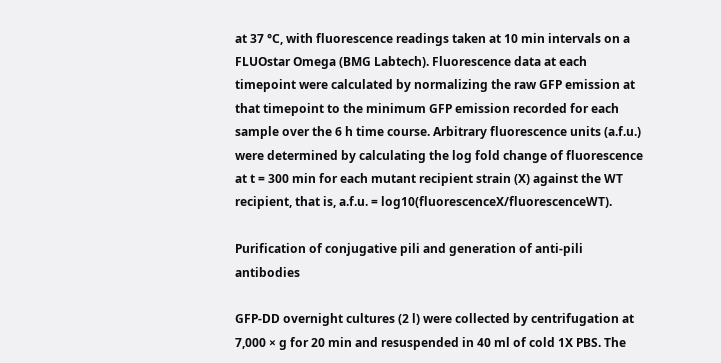at 37 °C, with fluorescence readings taken at 10 min intervals on a FLUOstar Omega (BMG Labtech). Fluorescence data at each timepoint were calculated by normalizing the raw GFP emission at that timepoint to the minimum GFP emission recorded for each sample over the 6 h time course. Arbitrary fluorescence units (a.f.u.) were determined by calculating the log fold change of fluorescence at t = 300 min for each mutant recipient strain (X) against the WT recipient, that is, a.f.u. = log10(fluorescenceX/fluorescenceWT).

Purification of conjugative pili and generation of anti-pili antibodies

GFP-DD overnight cultures (2 l) were collected by centrifugation at 7,000 × g for 20 min and resuspended in 40 ml of cold 1X PBS. The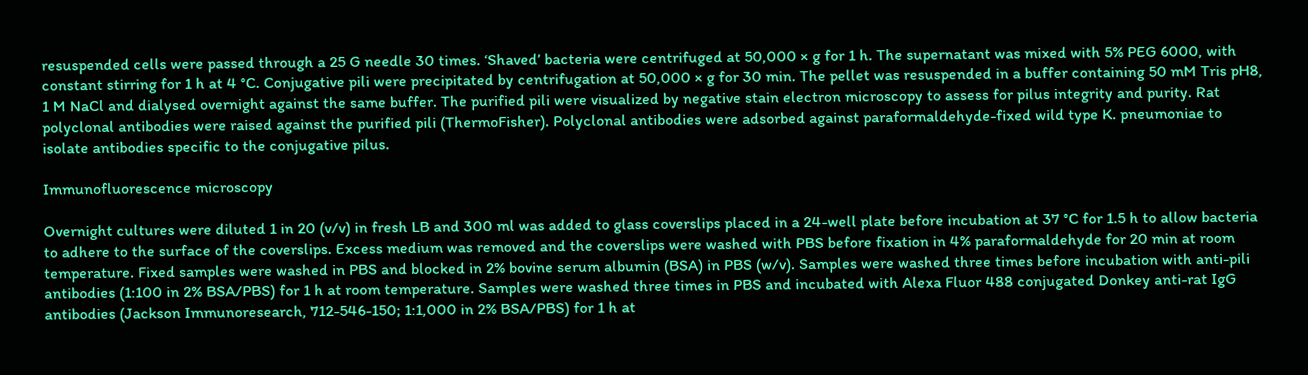resuspended cells were passed through a 25 G needle 30 times. ‘Shaved’ bacteria were centrifuged at 50,000 × g for 1 h. The supernatant was mixed with 5% PEG 6000, with constant stirring for 1 h at 4 °C. Conjugative pili were precipitated by centrifugation at 50,000 × g for 30 min. The pellet was resuspended in a buffer containing 50 mM Tris pH8, 1 M NaCl and dialysed overnight against the same buffer. The purified pili were visualized by negative stain electron microscopy to assess for pilus integrity and purity. Rat polyclonal antibodies were raised against the purified pili (ThermoFisher). Polyclonal antibodies were adsorbed against paraformaldehyde-fixed wild type K. pneumoniae to isolate antibodies specific to the conjugative pilus.

Immunofluorescence microscopy

Overnight cultures were diluted 1 in 20 (v/v) in fresh LB and 300 ml was added to glass coverslips placed in a 24-well plate before incubation at 37 °C for 1.5 h to allow bacteria to adhere to the surface of the coverslips. Excess medium was removed and the coverslips were washed with PBS before fixation in 4% paraformaldehyde for 20 min at room temperature. Fixed samples were washed in PBS and blocked in 2% bovine serum albumin (BSA) in PBS (w/v). Samples were washed three times before incubation with anti-pili antibodies (1:100 in 2% BSA/PBS) for 1 h at room temperature. Samples were washed three times in PBS and incubated with Alexa Fluor 488 conjugated Donkey anti-rat IgG antibodies (Jackson Immunoresearch, 712-546-150; 1:1,000 in 2% BSA/PBS) for 1 h at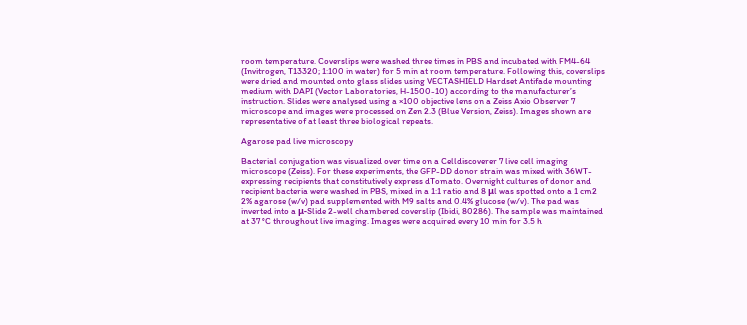room temperature. Coverslips were washed three times in PBS and incubated with FM4-64 (Invitrogen, T13320; 1:100 in water) for 5 min at room temperature. Following this, coverslips were dried and mounted onto glass slides using VECTASHIELD Hardset Antifade mounting medium with DAPI (Vector Laboratories, H-1500-10) according to the manufacturer’s instruction. Slides were analysed using a ×100 objective lens on a Zeiss Axio Observer 7 microscope and images were processed on Zen 2.3 (Blue Version, Zeiss). Images shown are representative of at least three biological repeats.

Agarose pad live microscopy

Bacterial conjugation was visualized over time on a Celldiscoverer 7 live cell imaging microscope (Zeiss). For these experiments, the GFP-DD donor strain was mixed with 36WT-expressing recipients that constitutively express dTomato. Overnight cultures of donor and recipient bacteria were washed in PBS, mixed in a 1:1 ratio and 8 μl was spotted onto a 1 cm2 2% agarose (w/v) pad supplemented with M9 salts and 0.4% glucose (w/v). The pad was inverted into a μ-Slide 2-well chambered coverslip (Ibidi, 80286). The sample was maintained at 37 °C throughout live imaging. Images were acquired every 10 min for 3.5 h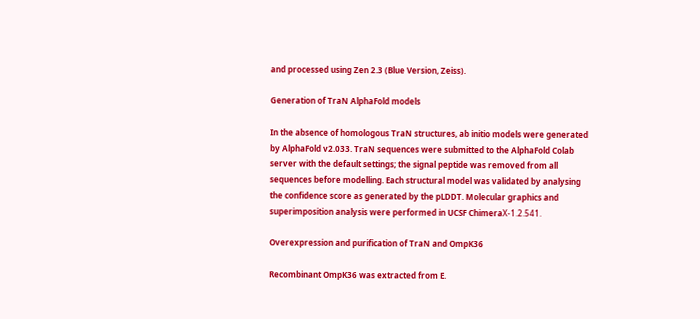and processed using Zen 2.3 (Blue Version, Zeiss).

Generation of TraN AlphaFold models

In the absence of homologous TraN structures, ab initio models were generated by AlphaFold v2.033. TraN sequences were submitted to the AlphaFold Colab server with the default settings; the signal peptide was removed from all sequences before modelling. Each structural model was validated by analysing the confidence score as generated by the pLDDT. Molecular graphics and superimposition analysis were performed in UCSF ChimeraΧ-1.2.541.

Overexpression and purification of TraN and OmpK36

Recombinant OmpK36 was extracted from E.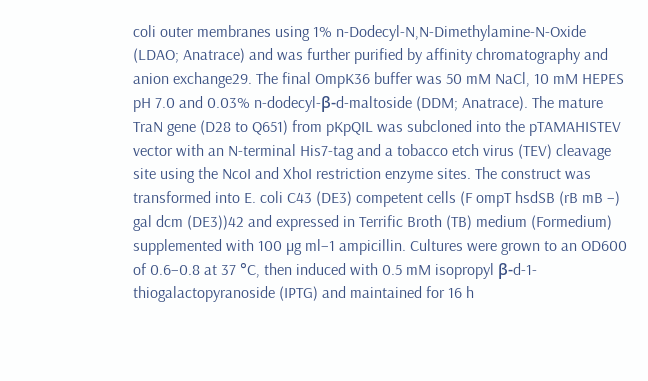coli outer membranes using 1% n-Dodecyl-N,N-Dimethylamine-N-Oxide (LDAO; Anatrace) and was further purified by affinity chromatography and anion exchange29. The final OmpK36 buffer was 50 mM NaCl, 10 mM HEPES pH 7.0 and 0.03% n-dodecyl-β-d-maltoside (DDM; Anatrace). The mature TraN gene (D28 to Q651) from pKpQIL was subcloned into the pTAMAHISTEV vector with an N-terminal His7-tag and a tobacco etch virus (TEV) cleavage site using the NcoI and XhoI restriction enzyme sites. The construct was transformed into E. coli C43 (DE3) competent cells (F ompT hsdSB (rB mB −) gal dcm (DE3))42 and expressed in Terrific Broth (TB) medium (Formedium) supplemented with 100 µg ml−1 ampicillin. Cultures were grown to an OD600 of 0.6–0.8 at 37 °C, then induced with 0.5 mM isopropyl β-d-1-thiogalactopyranoside (IPTG) and maintained for 16 h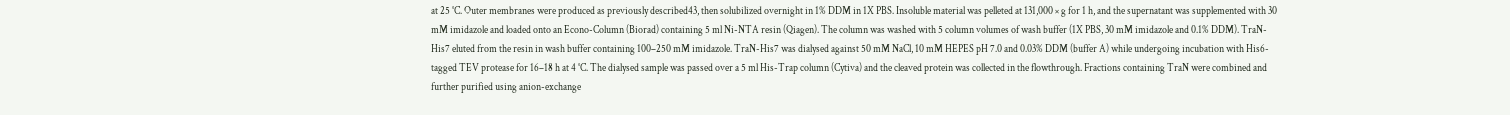at 25 °C. Outer membranes were produced as previously described43, then solubilized overnight in 1% DDM in 1X PBS. Insoluble material was pelleted at 131,000 × g for 1 h, and the supernatant was supplemented with 30 mM imidazole and loaded onto an Econo-Column (Biorad) containing 5 ml Ni-NTA resin (Qiagen). The column was washed with 5 column volumes of wash buffer (1X PBS, 30 mM imidazole and 0.1% DDM). TraN-His7 eluted from the resin in wash buffer containing 100–250 mM imidazole. TraN-His7 was dialysed against 50 mM NaCl, 10 mM HEPES pH 7.0 and 0.03% DDM (buffer A) while undergoing incubation with His6-tagged TEV protease for 16–18 h at 4 °C. The dialysed sample was passed over a 5 ml His-Trap column (Cytiva) and the cleaved protein was collected in the flowthrough. Fractions containing TraN were combined and further purified using anion-exchange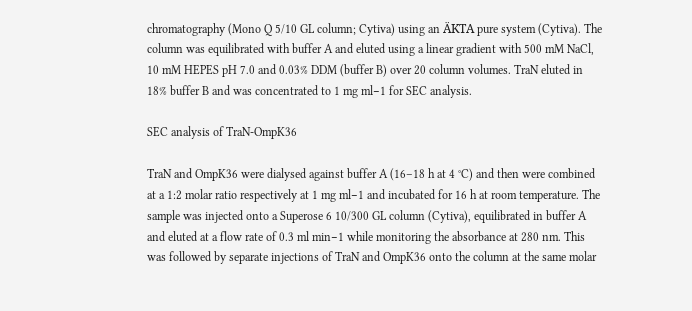chromatography (Mono Q 5/10 GL column; Cytiva) using an ÄKTA pure system (Cytiva). The column was equilibrated with buffer A and eluted using a linear gradient with 500 mM NaCl, 10 mM HEPES pH 7.0 and 0.03% DDM (buffer B) over 20 column volumes. TraN eluted in 18% buffer B and was concentrated to 1 mg ml−1 for SEC analysis.

SEC analysis of TraN-OmpK36

TraN and OmpK36 were dialysed against buffer A (16–18 h at 4 °C) and then were combined at a 1:2 molar ratio respectively at 1 mg ml−1 and incubated for 16 h at room temperature. The sample was injected onto a Superose 6 10/300 GL column (Cytiva), equilibrated in buffer A and eluted at a flow rate of 0.3 ml min−1 while monitoring the absorbance at 280 nm. This was followed by separate injections of TraN and OmpK36 onto the column at the same molar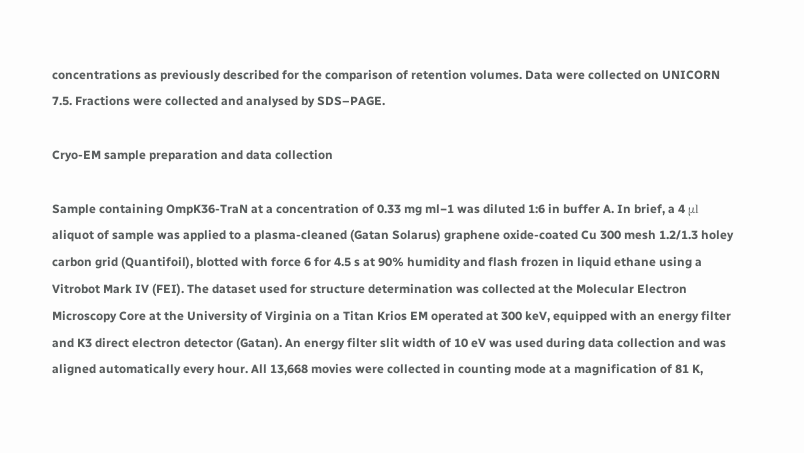concentrations as previously described for the comparison of retention volumes. Data were collected on UNICORN 7.5. Fractions were collected and analysed by SDS–PAGE.

Cryo-EM sample preparation and data collection

Sample containing OmpK36-TraN at a concentration of 0.33 mg ml−1 was diluted 1:6 in buffer A. In brief, a 4 μl aliquot of sample was applied to a plasma-cleaned (Gatan Solarus) graphene oxide-coated Cu 300 mesh 1.2/1.3 holey carbon grid (Quantifoil), blotted with force 6 for 4.5 s at 90% humidity and flash frozen in liquid ethane using a Vitrobot Mark IV (FEI). The dataset used for structure determination was collected at the Molecular Electron Microscopy Core at the University of Virginia on a Titan Krios EM operated at 300 keV, equipped with an energy filter and K3 direct electron detector (Gatan). An energy filter slit width of 10 eV was used during data collection and was aligned automatically every hour. All 13,668 movies were collected in counting mode at a magnification of 81 K,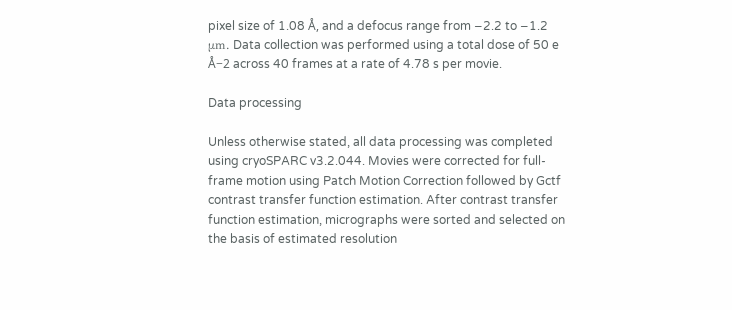pixel size of 1.08 Å, and a defocus range from −2.2 to −1.2 μm. Data collection was performed using a total dose of 50 e Å−2 across 40 frames at a rate of 4.78 s per movie.

Data processing

Unless otherwise stated, all data processing was completed using cryoSPARC v3.2.044. Movies were corrected for full-frame motion using Patch Motion Correction followed by Gctf contrast transfer function estimation. After contrast transfer function estimation, micrographs were sorted and selected on the basis of estimated resolution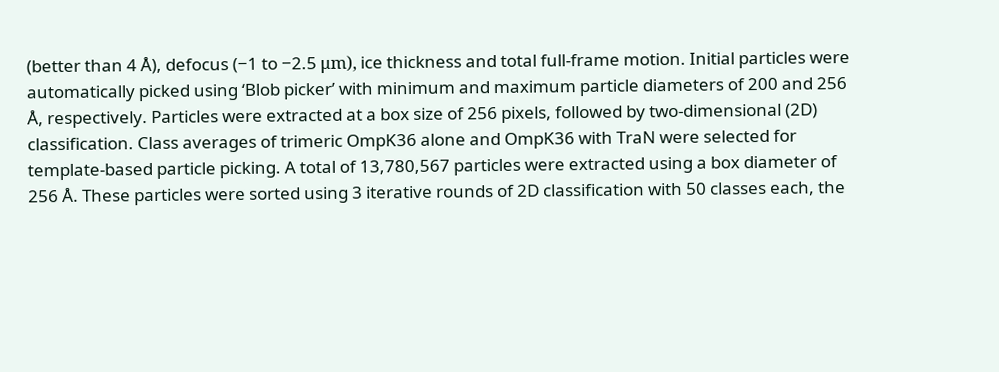(better than 4 Å), defocus (−1 to −2.5 μm), ice thickness and total full-frame motion. Initial particles were automatically picked using ‘Blob picker’ with minimum and maximum particle diameters of 200 and 256 Å, respectively. Particles were extracted at a box size of 256 pixels, followed by two-dimensional (2D) classification. Class averages of trimeric OmpK36 alone and OmpK36 with TraN were selected for template-based particle picking. A total of 13,780,567 particles were extracted using a box diameter of 256 Å. These particles were sorted using 3 iterative rounds of 2D classification with 50 classes each, the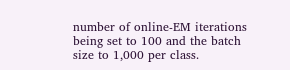number of online-EM iterations being set to 100 and the batch size to 1,000 per class.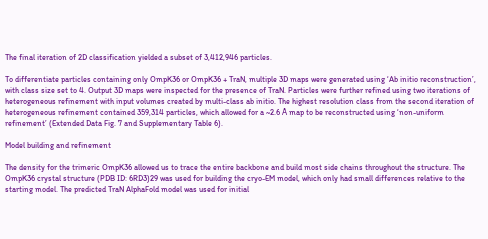The final iteration of 2D classification yielded a subset of 3,412,946 particles.

To differentiate particles containing only OmpK36 or OmpK36 + TraN, multiple 3D maps were generated using ‘Ab initio reconstruction’, with class size set to 4. Output 3D maps were inspected for the presence of TraN. Particles were further refined using two iterations of heterogeneous refinement with input volumes created by multi-class ab initio. The highest resolution class from the second iteration of heterogeneous refinement contained 359,314 particles, which allowed for a ~2.6 Å map to be reconstructed using ‘non-uniform refinement’ (Extended Data Fig. 7 and Supplementary Table 6).

Model building and refinement

The density for the trimeric OmpK36 allowed us to trace the entire backbone and build most side chains throughout the structure. The OmpK36 crystal structure (PDB ID: 6RD3)29 was used for building the cryo-EM model, which only had small differences relative to the starting model. The predicted TraN AlphaFold model was used for initial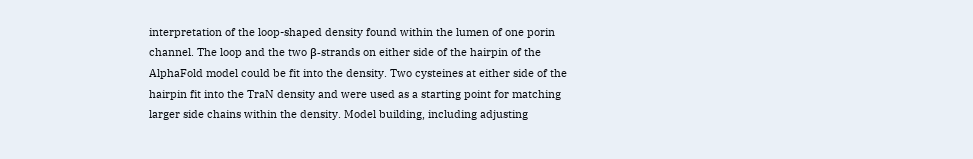interpretation of the loop-shaped density found within the lumen of one porin channel. The loop and the two β-strands on either side of the hairpin of the AlphaFold model could be fit into the density. Two cysteines at either side of the hairpin fit into the TraN density and were used as a starting point for matching larger side chains within the density. Model building, including adjusting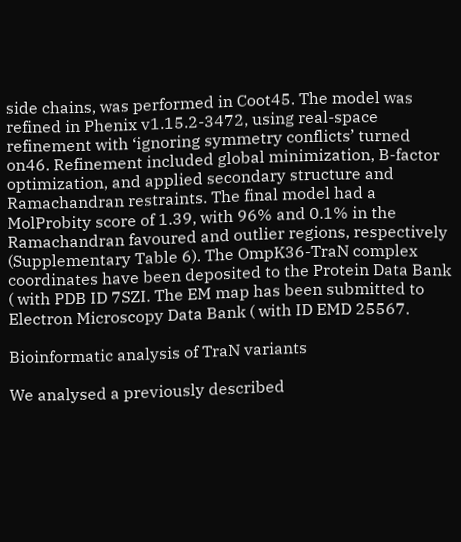side chains, was performed in Coot45. The model was refined in Phenix v1.15.2-3472, using real-space refinement with ‘ignoring symmetry conflicts’ turned on46. Refinement included global minimization, B-factor optimization, and applied secondary structure and Ramachandran restraints. The final model had a MolProbity score of 1.39, with 96% and 0.1% in the Ramachandran favoured and outlier regions, respectively (Supplementary Table 6). The OmpK36-TraN complex coordinates have been deposited to the Protein Data Bank ( with PDB ID 7SZI. The EM map has been submitted to Electron Microscopy Data Bank ( with ID EMD 25567.

Bioinformatic analysis of TraN variants

We analysed a previously described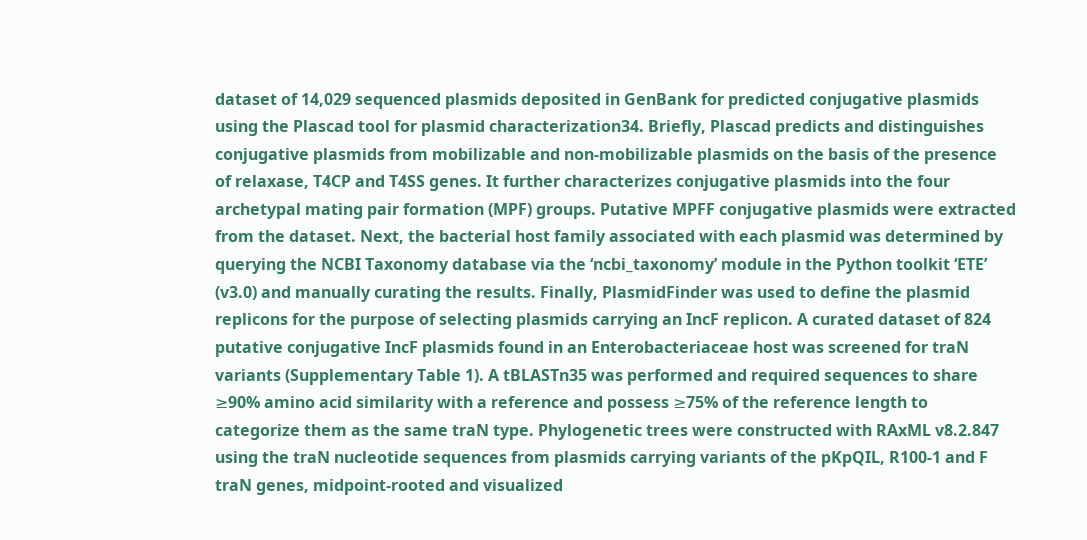dataset of 14,029 sequenced plasmids deposited in GenBank for predicted conjugative plasmids using the Plascad tool for plasmid characterization34. Briefly, Plascad predicts and distinguishes conjugative plasmids from mobilizable and non-mobilizable plasmids on the basis of the presence of relaxase, T4CP and T4SS genes. It further characterizes conjugative plasmids into the four archetypal mating pair formation (MPF) groups. Putative MPFF conjugative plasmids were extracted from the dataset. Next, the bacterial host family associated with each plasmid was determined by querying the NCBI Taxonomy database via the ‘ncbi_taxonomy’ module in the Python toolkit ‘ETE’ (v3.0) and manually curating the results. Finally, PlasmidFinder was used to define the plasmid replicons for the purpose of selecting plasmids carrying an IncF replicon. A curated dataset of 824 putative conjugative IncF plasmids found in an Enterobacteriaceae host was screened for traN variants (Supplementary Table 1). A tBLASTn35 was performed and required sequences to share ≥90% amino acid similarity with a reference and possess ≥75% of the reference length to categorize them as the same traN type. Phylogenetic trees were constructed with RAxML v8.2.847 using the traN nucleotide sequences from plasmids carrying variants of the pKpQIL, R100-1 and F traN genes, midpoint-rooted and visualized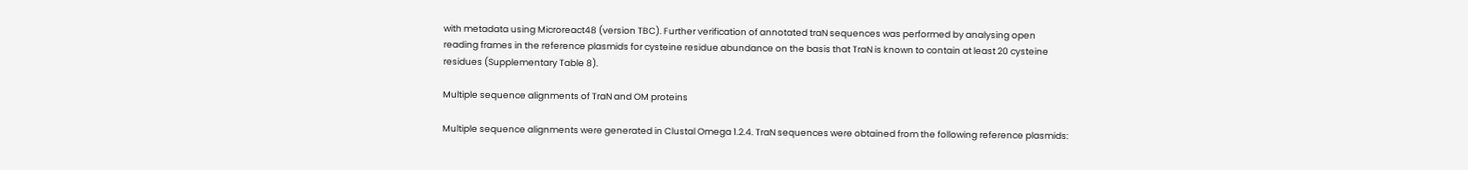with metadata using Microreact48 (version TBC). Further verification of annotated traN sequences was performed by analysing open reading frames in the reference plasmids for cysteine residue abundance on the basis that TraN is known to contain at least 20 cysteine residues (Supplementary Table 8).

Multiple sequence alignments of TraN and OM proteins

Multiple sequence alignments were generated in Clustal Omega 1.2.4. TraN sequences were obtained from the following reference plasmids: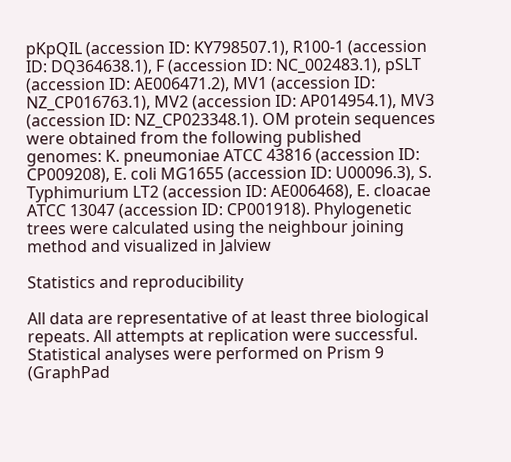pKpQIL (accession ID: KY798507.1), R100-1 (accession ID: DQ364638.1), F (accession ID: NC_002483.1), pSLT (accession ID: AE006471.2), MV1 (accession ID: NZ_CP016763.1), MV2 (accession ID: AP014954.1), MV3 (accession ID: NZ_CP023348.1). OM protein sequences were obtained from the following published genomes: K. pneumoniae ATCC 43816 (accession ID: CP009208), E. coli MG1655 (accession ID: U00096.3), S. Typhimurium LT2 (accession ID: AE006468), E. cloacae ATCC 13047 (accession ID: CP001918). Phylogenetic trees were calculated using the neighbour joining method and visualized in Jalview

Statistics and reproducibility

All data are representative of at least three biological repeats. All attempts at replication were successful. Statistical analyses were performed on Prism 9 (GraphPad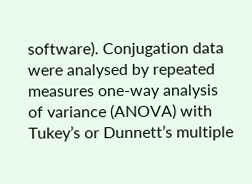software). Conjugation data were analysed by repeated measures one-way analysis of variance (ANOVA) with Tukey’s or Dunnett’s multiple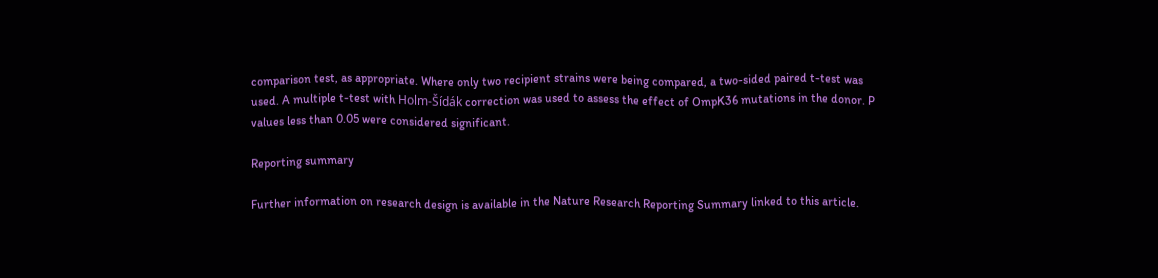comparison test, as appropriate. Where only two recipient strains were being compared, a two-sided paired t-test was used. A multiple t-test with Holm-Šídák correction was used to assess the effect of OmpK36 mutations in the donor. P values less than 0.05 were considered significant.

Reporting summary

Further information on research design is available in the Nature Research Reporting Summary linked to this article.